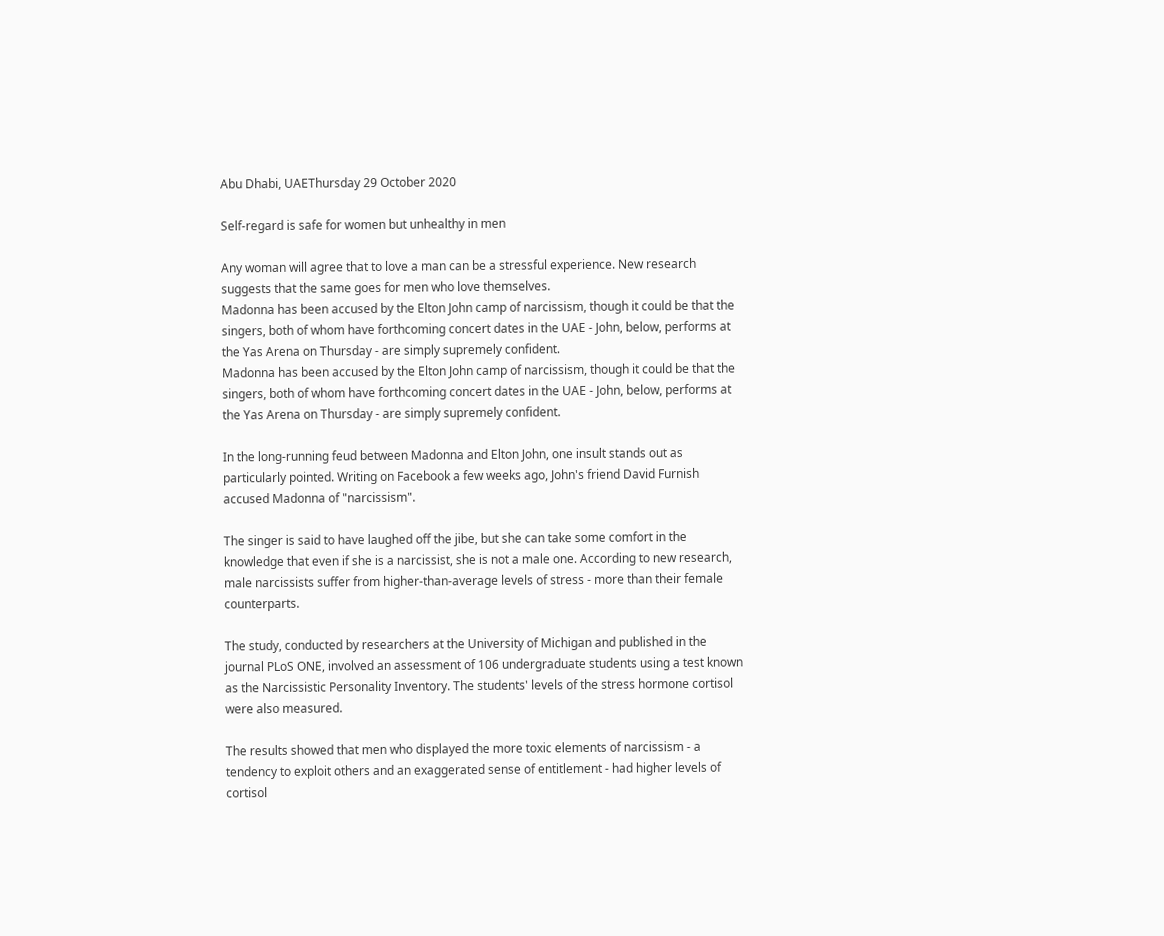Abu Dhabi, UAEThursday 29 October 2020

Self-regard is safe for women but unhealthy in men

Any woman will agree that to love a man can be a stressful experience. New research suggests that the same goes for men who love themselves.
Madonna has been accused by the Elton John camp of narcissism, though it could be that the singers, both of whom have forthcoming concert dates in the UAE - John, below, performs at the Yas Arena on Thursday - are simply supremely confident.
Madonna has been accused by the Elton John camp of narcissism, though it could be that the singers, both of whom have forthcoming concert dates in the UAE - John, below, performs at the Yas Arena on Thursday - are simply supremely confident.

In the long-running feud between Madonna and Elton John, one insult stands out as particularly pointed. Writing on Facebook a few weeks ago, John's friend David Furnish accused Madonna of "narcissism".

The singer is said to have laughed off the jibe, but she can take some comfort in the knowledge that even if she is a narcissist, she is not a male one. According to new research, male narcissists suffer from higher-than-average levels of stress - more than their female counterparts.

The study, conducted by researchers at the University of Michigan and published in the journal PLoS ONE, involved an assessment of 106 undergraduate students using a test known as the Narcissistic Personality Inventory. The students' levels of the stress hormone cortisol were also measured.

The results showed that men who displayed the more toxic elements of narcissism - a tendency to exploit others and an exaggerated sense of entitlement - had higher levels of cortisol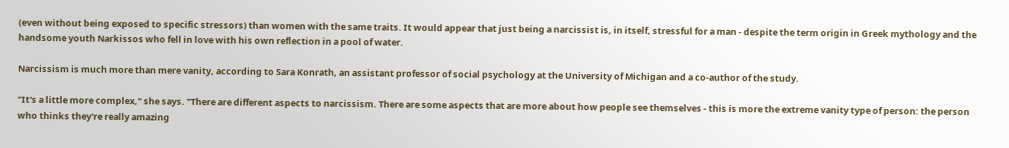(even without being exposed to specific stressors) than women with the same traits. It would appear that just being a narcissist is, in itself, stressful for a man - despite the term origin in Greek mythology and the handsome youth Narkissos who fell in love with his own reflection in a pool of water.

Narcissism is much more than mere vanity, according to Sara Konrath, an assistant professor of social psychology at the University of Michigan and a co-author of the study.

"It's a little more complex," she says. "There are different aspects to narcissism. There are some aspects that are more about how people see themselves - this is more the extreme vanity type of person: the person who thinks they're really amazing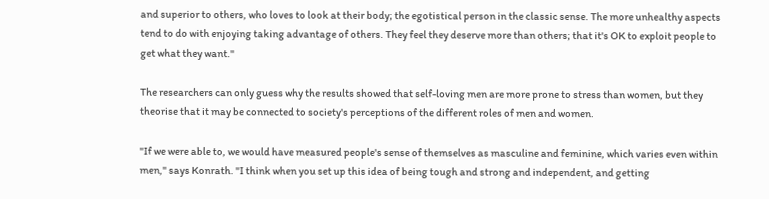and superior to others, who loves to look at their body; the egotistical person in the classic sense. The more unhealthy aspects tend to do with enjoying taking advantage of others. They feel they deserve more than others; that it's OK to exploit people to get what they want."

The researchers can only guess why the results showed that self-loving men are more prone to stress than women, but they theorise that it may be connected to society's perceptions of the different roles of men and women.

"If we were able to, we would have measured people's sense of themselves as masculine and feminine, which varies even within men," says Konrath. "I think when you set up this idea of being tough and strong and independent, and getting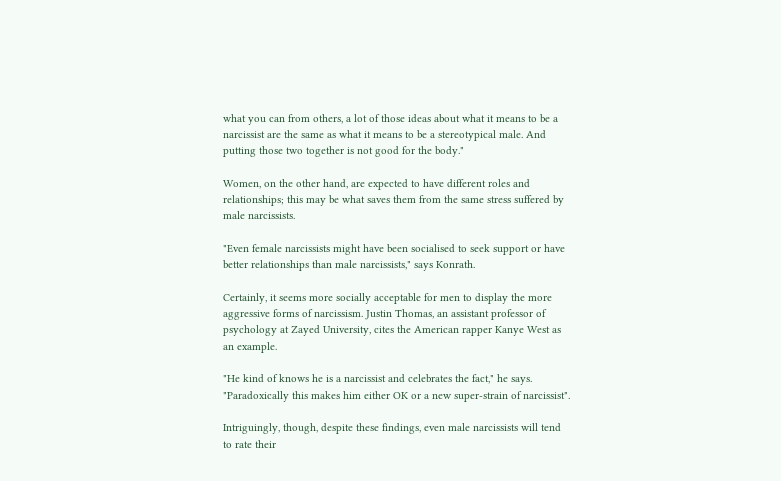what you can from others, a lot of those ideas about what it means to be a narcissist are the same as what it means to be a stereotypical male. And putting those two together is not good for the body."

Women, on the other hand, are expected to have different roles and relationships; this may be what saves them from the same stress suffered by male narcissists.

"Even female narcissists might have been socialised to seek support or have better relationships than male narcissists," says Konrath.

Certainly, it seems more socially acceptable for men to display the more aggressive forms of narcissism. Justin Thomas, an assistant professor of psychology at Zayed University, cites the American rapper Kanye West as an example.

"He kind of knows he is a narcissist and celebrates the fact," he says. "Paradoxically this makes him either OK or a new super-strain of narcissist".

Intriguingly, though, despite these findings, even male narcissists will tend to rate their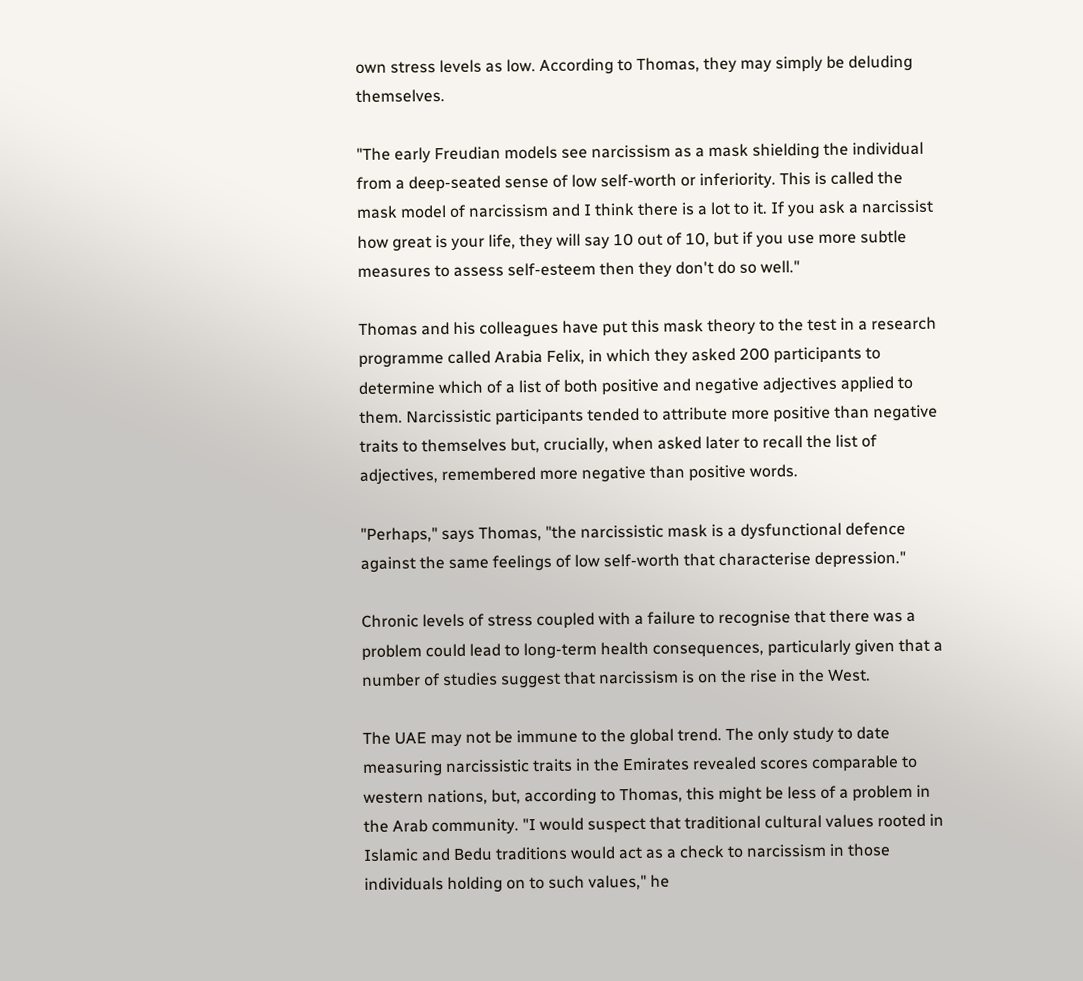own stress levels as low. According to Thomas, they may simply be deluding themselves.

"The early Freudian models see narcissism as a mask shielding the individual from a deep-seated sense of low self-worth or inferiority. This is called the mask model of narcissism and I think there is a lot to it. If you ask a narcissist how great is your life, they will say 10 out of 10, but if you use more subtle measures to assess self-esteem then they don't do so well."

Thomas and his colleagues have put this mask theory to the test in a research programme called Arabia Felix, in which they asked 200 participants to determine which of a list of both positive and negative adjectives applied to them. Narcissistic participants tended to attribute more positive than negative traits to themselves but, crucially, when asked later to recall the list of adjectives, remembered more negative than positive words.

"Perhaps," says Thomas, "the narcissistic mask is a dysfunctional defence against the same feelings of low self-worth that characterise depression."

Chronic levels of stress coupled with a failure to recognise that there was a problem could lead to long-term health consequences, particularly given that a number of studies suggest that narcissism is on the rise in the West.

The UAE may not be immune to the global trend. The only study to date measuring narcissistic traits in the Emirates revealed scores comparable to western nations, but, according to Thomas, this might be less of a problem in the Arab community. "I would suspect that traditional cultural values rooted in Islamic and Bedu traditions would act as a check to narcissism in those individuals holding on to such values," he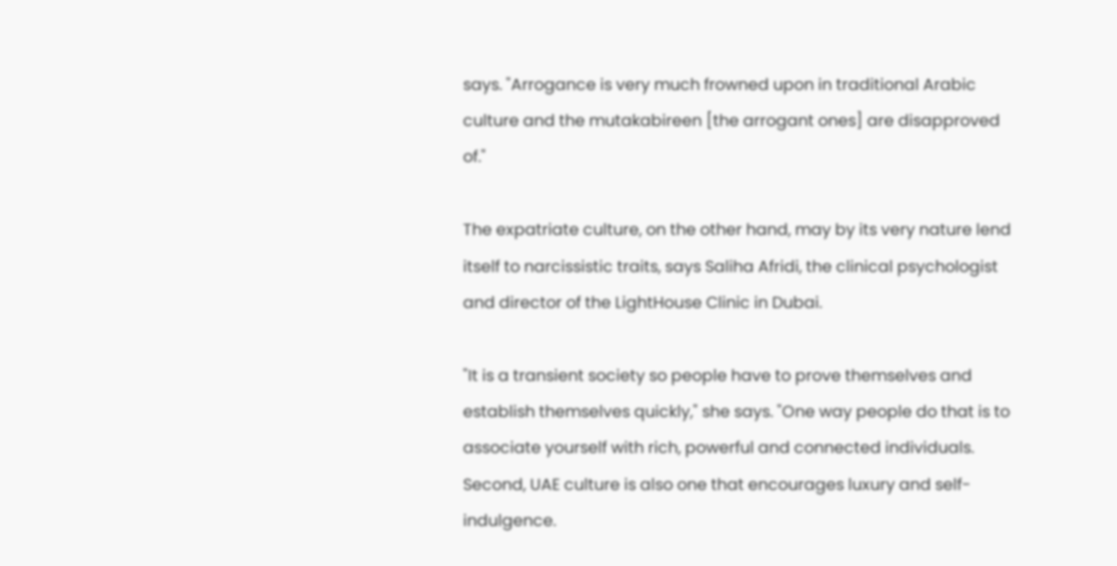says. "Arrogance is very much frowned upon in traditional Arabic culture and the mutakabireen [the arrogant ones] are disapproved of."

The expatriate culture, on the other hand, may by its very nature lend itself to narcissistic traits, says Saliha Afridi, the clinical psychologist and director of the LightHouse Clinic in Dubai.

"It is a transient society so people have to prove themselves and establish themselves quickly," she says. "One way people do that is to associate yourself with rich, powerful and connected individuals. Second, UAE culture is also one that encourages luxury and self-indulgence.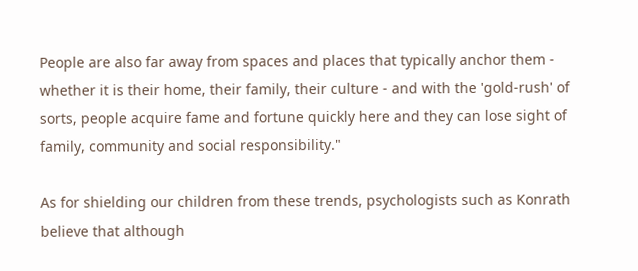People are also far away from spaces and places that typically anchor them - whether it is their home, their family, their culture - and with the 'gold-rush' of sorts, people acquire fame and fortune quickly here and they can lose sight of family, community and social responsibility."

As for shielding our children from these trends, psychologists such as Konrath believe that although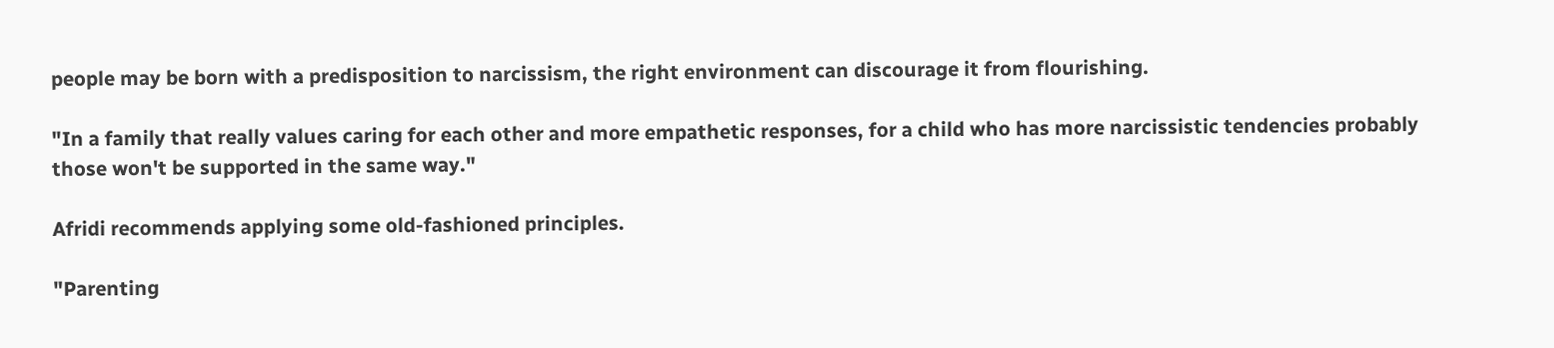people may be born with a predisposition to narcissism, the right environment can discourage it from flourishing.

"In a family that really values caring for each other and more empathetic responses, for a child who has more narcissistic tendencies probably those won't be supported in the same way."

Afridi recommends applying some old-fashioned principles.

"Parenting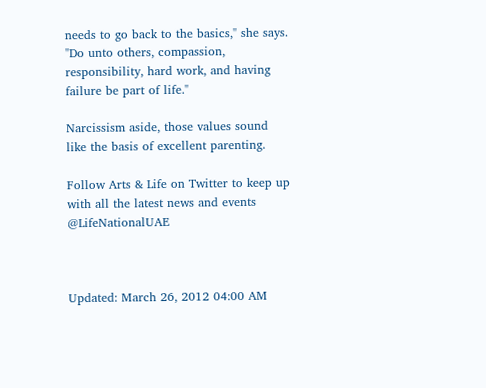needs to go back to the basics," she says. "Do unto others, compassion, responsibility, hard work, and having failure be part of life."

Narcissism aside, those values sound like the basis of excellent parenting.

Follow Arts & Life on Twitter to keep up with all the latest news and events @LifeNationalUAE



Updated: March 26, 2012 04:00 AM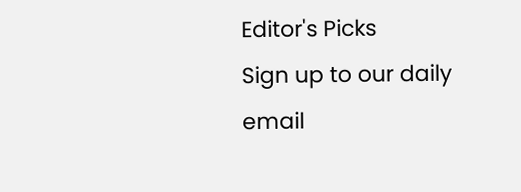Editor's Picks
Sign up to our daily email